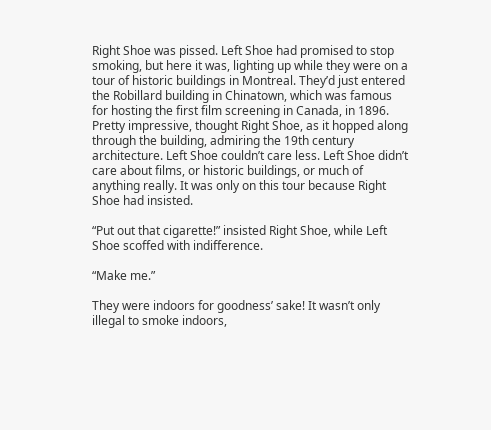Right Shoe was pissed. Left Shoe had promised to stop smoking, but here it was, lighting up while they were on a tour of historic buildings in Montreal. They’d just entered the Robillard building in Chinatown, which was famous for hosting the first film screening in Canada, in 1896. Pretty impressive, thought Right Shoe, as it hopped along through the building, admiring the 19th century architecture. Left Shoe couldn’t care less. Left Shoe didn’t care about films, or historic buildings, or much of anything really. It was only on this tour because Right Shoe had insisted.

“Put out that cigarette!” insisted Right Shoe, while Left Shoe scoffed with indifference.

“Make me.”

They were indoors for goodness’ sake! It wasn’t only illegal to smoke indoors,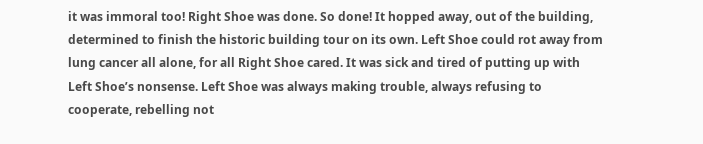it was immoral too! Right Shoe was done. So done! It hopped away, out of the building, determined to finish the historic building tour on its own. Left Shoe could rot away from lung cancer all alone, for all Right Shoe cared. It was sick and tired of putting up with Left Shoe’s nonsense. Left Shoe was always making trouble, always refusing to cooperate, rebelling not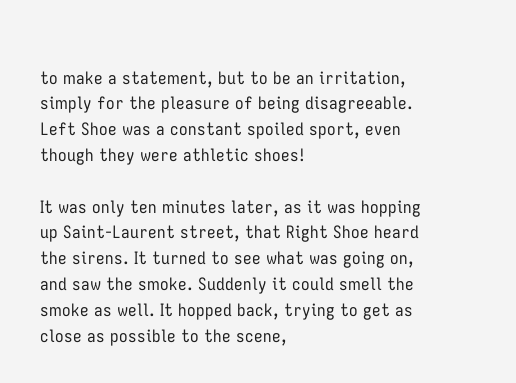to make a statement, but to be an irritation, simply for the pleasure of being disagreeable. Left Shoe was a constant spoiled sport, even though they were athletic shoes!

It was only ten minutes later, as it was hopping up Saint-Laurent street, that Right Shoe heard the sirens. It turned to see what was going on, and saw the smoke. Suddenly it could smell the smoke as well. It hopped back, trying to get as close as possible to the scene,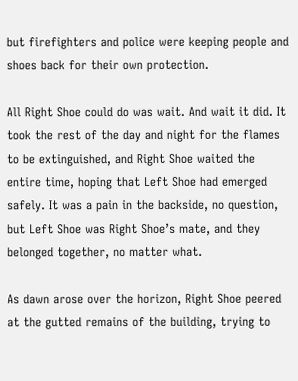but firefighters and police were keeping people and shoes back for their own protection.

All Right Shoe could do was wait. And wait it did. It took the rest of the day and night for the flames to be extinguished, and Right Shoe waited the entire time, hoping that Left Shoe had emerged safely. It was a pain in the backside, no question, but Left Shoe was Right Shoe’s mate, and they belonged together, no matter what.

As dawn arose over the horizon, Right Shoe peered at the gutted remains of the building, trying to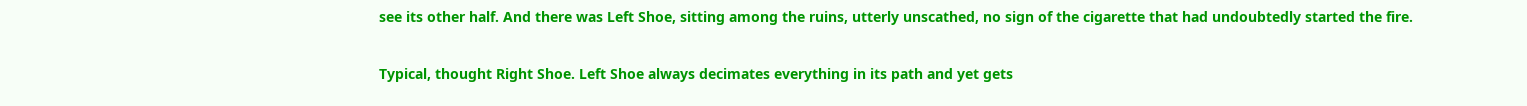see its other half. And there was Left Shoe, sitting among the ruins, utterly unscathed, no sign of the cigarette that had undoubtedly started the fire.

Typical, thought Right Shoe. Left Shoe always decimates everything in its path and yet gets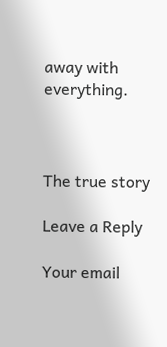away with everything.



The true story

Leave a Reply

Your email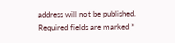address will not be published. Required fields are marked *